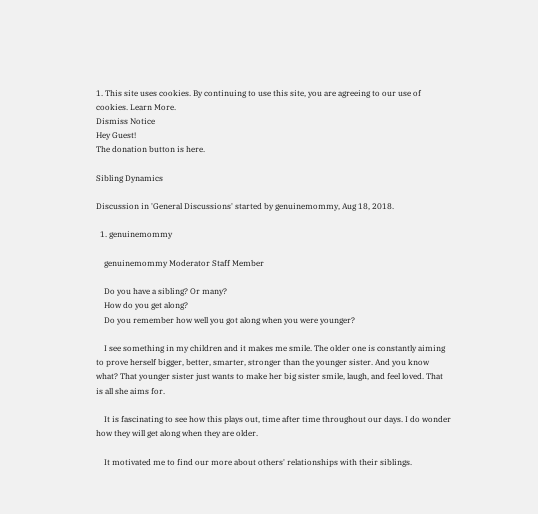1. This site uses cookies. By continuing to use this site, you are agreeing to our use of cookies. Learn More.
Dismiss Notice
Hey Guest!
The donation button is here.

Sibling Dynamics

Discussion in 'General Discussions' started by genuinemommy, Aug 18, 2018.

  1. genuinemommy

    genuinemommy Moderator Staff Member

    Do you have a sibling? Or many?
    How do you get along?
    Do you remember how well you got along when you were younger?

    I see something in my children and it makes me smile. The older one is constantly aiming to prove herself bigger, better, smarter, stronger than the younger sister. And you know what? That younger sister just wants to make her big sister smile, laugh, and feel loved. That is all she aims for.

    It is fascinating to see how this plays out, time after time throughout our days. I do wonder how they will get along when they are older.

    It motivated me to find our more about others' relationships with their siblings.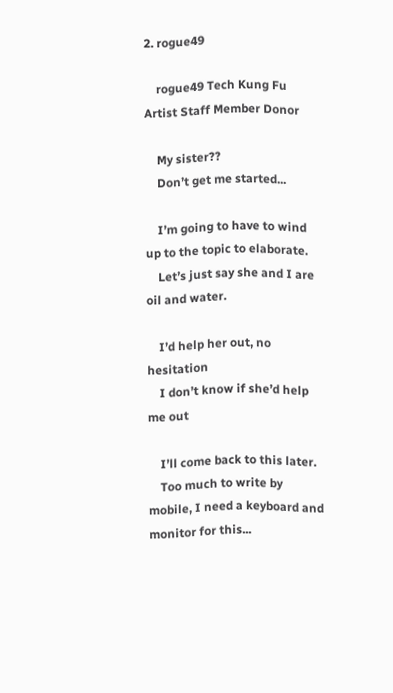2. rogue49

    rogue49 Tech Kung Fu Artist Staff Member Donor

    My sister??
    Don’t get me started...

    I’m going to have to wind up to the topic to elaborate.
    Let’s just say she and I are oil and water.

    I’d help her out, no hesitation
    I don’t know if she’d help me out

    I’ll come back to this later.
    Too much to write by mobile, I need a keyboard and monitor for this...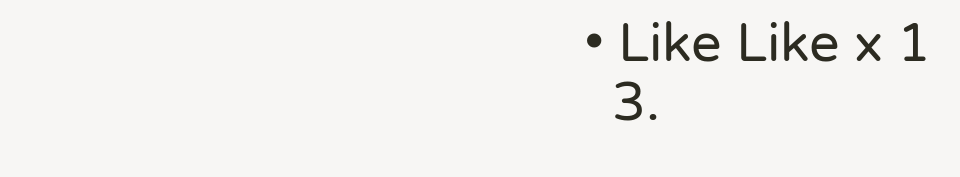• Like Like x 1
  3.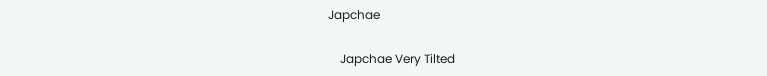Japchae

    Japchae Very Tilted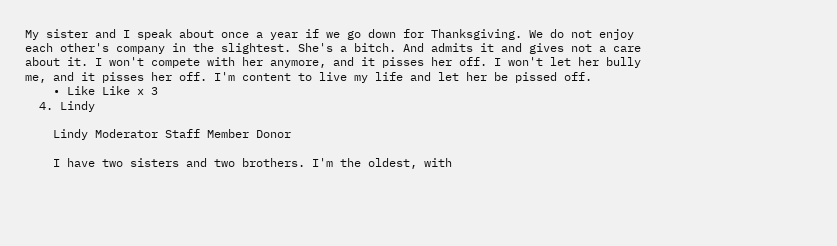My sister and I speak about once a year if we go down for Thanksgiving. We do not enjoy each other's company in the slightest. She's a bitch. And admits it and gives not a care about it. I won't compete with her anymore, and it pisses her off. I won't let her bully me, and it pisses her off. I'm content to live my life and let her be pissed off.
    • Like Like x 3
  4. Lindy

    Lindy Moderator Staff Member Donor

    I have two sisters and two brothers. I'm the oldest, with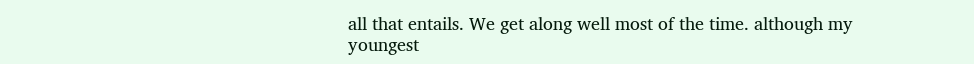all that entails. We get along well most of the time. although my youngest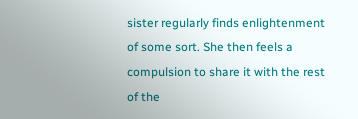sister regularly finds enlightenment of some sort. She then feels a compulsion to share it with the rest of the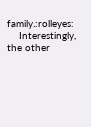family.:rolleyes:
    Interestingly, the other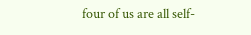four of us are all self-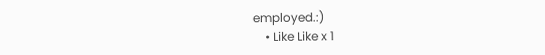employed.:)
    • Like Like x 1